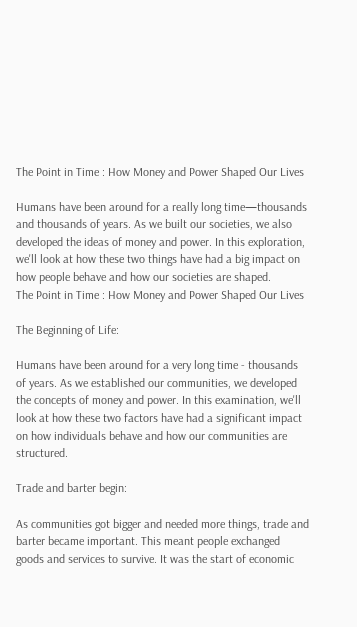The Point in Time : How Money and Power Shaped Our Lives

Humans have been around for a really long time—thousands and thousands of years. As we built our societies, we also developed the ideas of money and power. In this exploration, we'll look at how these two things have had a big impact on how people behave and how our societies are shaped.
The Point in Time : How Money and Power Shaped Our Lives

The Beginning of Life:

Humans have been around for a very long time - thousands of years. As we established our communities, we developed the concepts of money and power. In this examination, we'll look at how these two factors have had a significant impact on how individuals behave and how our communities are structured.

Trade and barter begin:

As communities got bigger and needed more things, trade and barter became important. This meant people exchanged goods and services to survive. It was the start of economic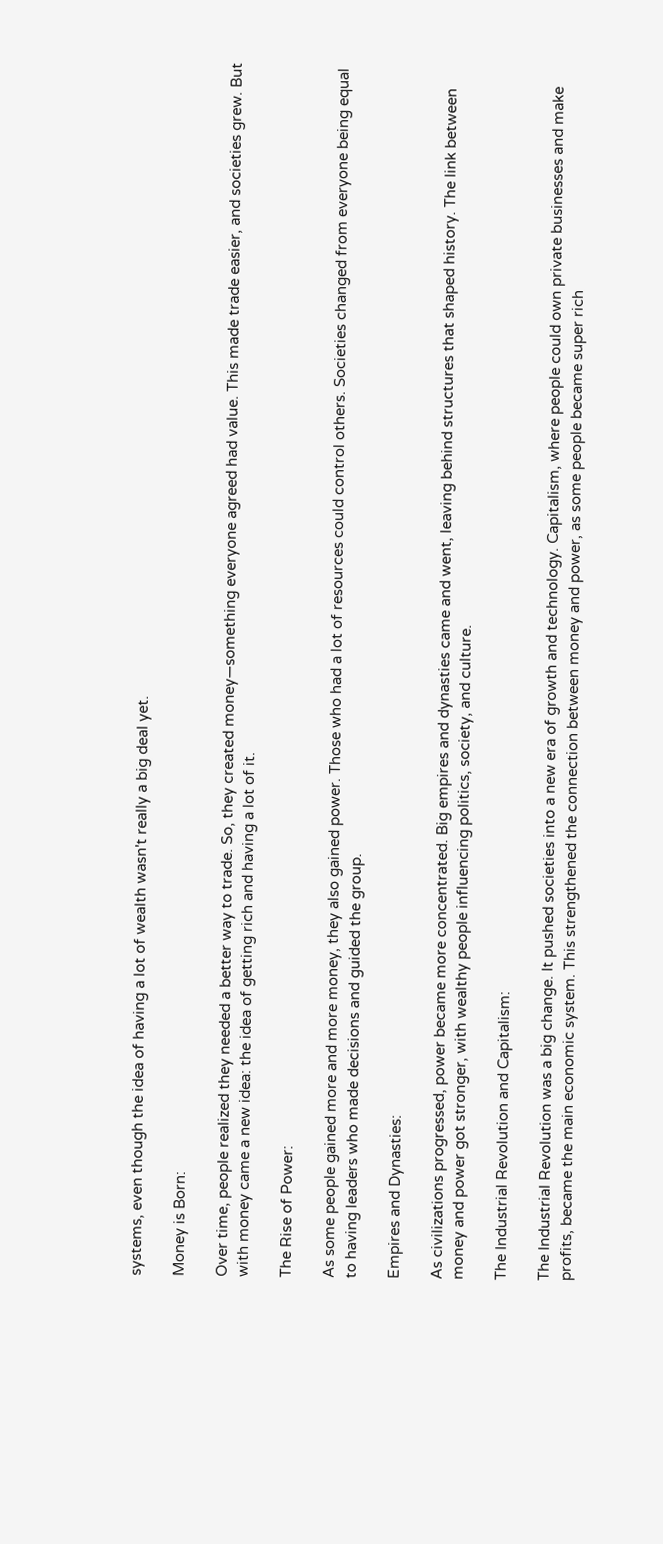systems, even though the idea of having a lot of wealth wasn't really a big deal yet.

Money is Born:

Over time, people realized they needed a better way to trade. So, they created money—something everyone agreed had value. This made trade easier, and societies grew. But with money came a new idea: the idea of getting rich and having a lot of it.

The Rise of Power:

As some people gained more and more money, they also gained power. Those who had a lot of resources could control others. Societies changed from everyone being equal to having leaders who made decisions and guided the group.

Empires and Dynasties:

As civilizations progressed, power became more concentrated. Big empires and dynasties came and went, leaving behind structures that shaped history. The link between money and power got stronger, with wealthy people influencing politics, society, and culture.

The Industrial Revolution and Capitalism:

The Industrial Revolution was a big change. It pushed societies into a new era of growth and technology. Capitalism, where people could own private businesses and make profits, became the main economic system. This strengthened the connection between money and power, as some people became super rich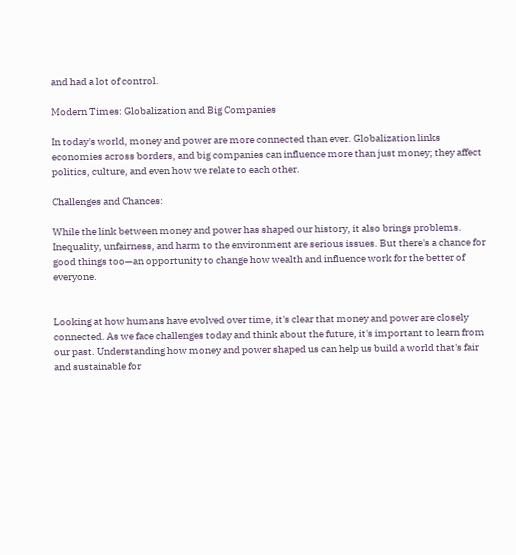and had a lot of control.

Modern Times: Globalization and Big Companies

In today's world, money and power are more connected than ever. Globalization links economies across borders, and big companies can influence more than just money; they affect politics, culture, and even how we relate to each other.

Challenges and Chances:

While the link between money and power has shaped our history, it also brings problems. Inequality, unfairness, and harm to the environment are serious issues. But there's a chance for good things too—an opportunity to change how wealth and influence work for the better of everyone.


Looking at how humans have evolved over time, it's clear that money and power are closely connected. As we face challenges today and think about the future, it's important to learn from our past. Understanding how money and power shaped us can help us build a world that's fair and sustainable for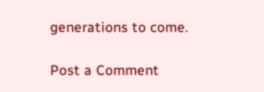generations to come.

Post a Comment